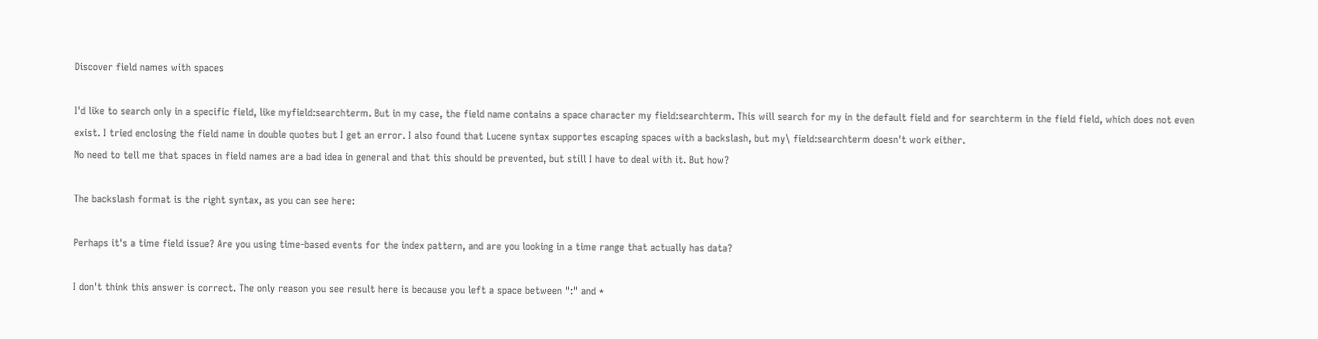Discover field names with spaces

I'd like to search only in a specific field, like myfield:searchterm. But in my case, the field name contains a space character my field:searchterm. This will search for my in the default field and for searchterm in the field field, which does not even exist. I tried enclosing the field name in double quotes but I get an error. I also found that Lucene syntax supportes escaping spaces with a backslash, but my\ field:searchterm doesn't work either.
No need to tell me that spaces in field names are a bad idea in general and that this should be prevented, but still I have to deal with it. But how?

The backslash format is the right syntax, as you can see here:

Perhaps it's a time field issue? Are you using time-based events for the index pattern, and are you looking in a time range that actually has data?

I don't think this answer is correct. The only reason you see result here is because you left a space between ":" and *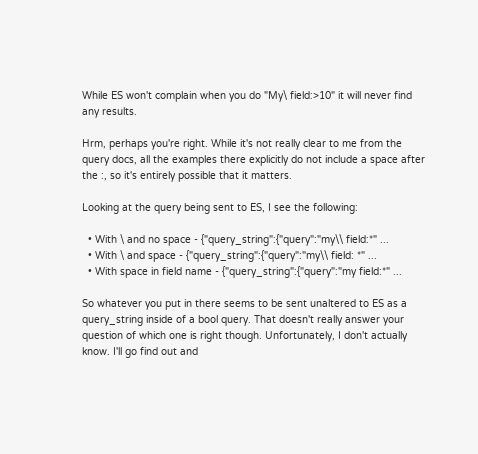While ES won't complain when you do "My\ field:>10" it will never find any results.

Hrm, perhaps you're right. While it's not really clear to me from the query docs, all the examples there explicitly do not include a space after the :, so it's entirely possible that it matters.

Looking at the query being sent to ES, I see the following:

  • With \ and no space - {"query_string":{"query":"my\\ field:*" ...
  • With \ and space - {"query_string":{"query":"my\\ field: *" ...
  • With space in field name - {"query_string":{"query":"my field:*" ...

So whatever you put in there seems to be sent unaltered to ES as a query_string inside of a bool query. That doesn't really answer your question of which one is right though. Unfortunately, I don't actually know. I'll go find out and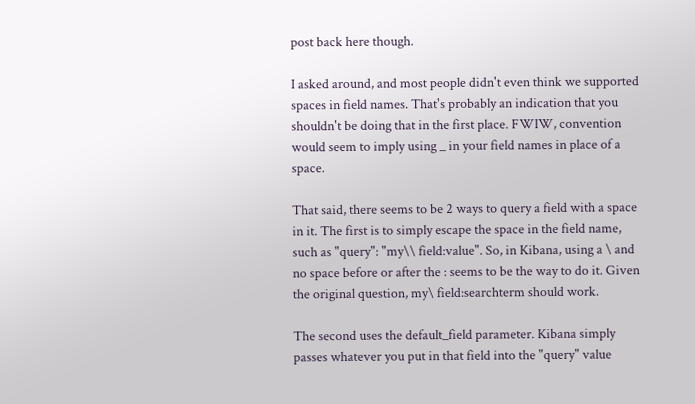post back here though.

I asked around, and most people didn't even think we supported spaces in field names. That's probably an indication that you shouldn't be doing that in the first place. FWIW, convention would seem to imply using _ in your field names in place of a space.

That said, there seems to be 2 ways to query a field with a space in it. The first is to simply escape the space in the field name, such as "query": "my\\ field:value". So, in Kibana, using a \ and no space before or after the : seems to be the way to do it. Given the original question, my\ field:searchterm should work.

The second uses the default_field parameter. Kibana simply passes whatever you put in that field into the "query" value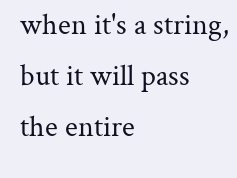when it's a string, but it will pass the entire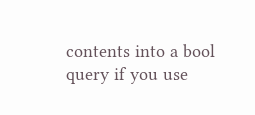contents into a bool query if you use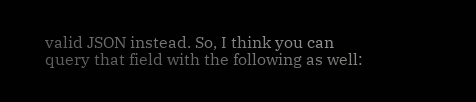valid JSON instead. So, I think you can query that field with the following as well: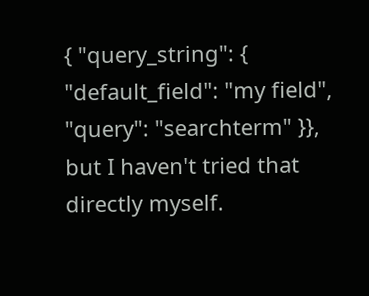{ "query_string": { "default_field": "my field", "query": "searchterm" }}, but I haven't tried that directly myself.